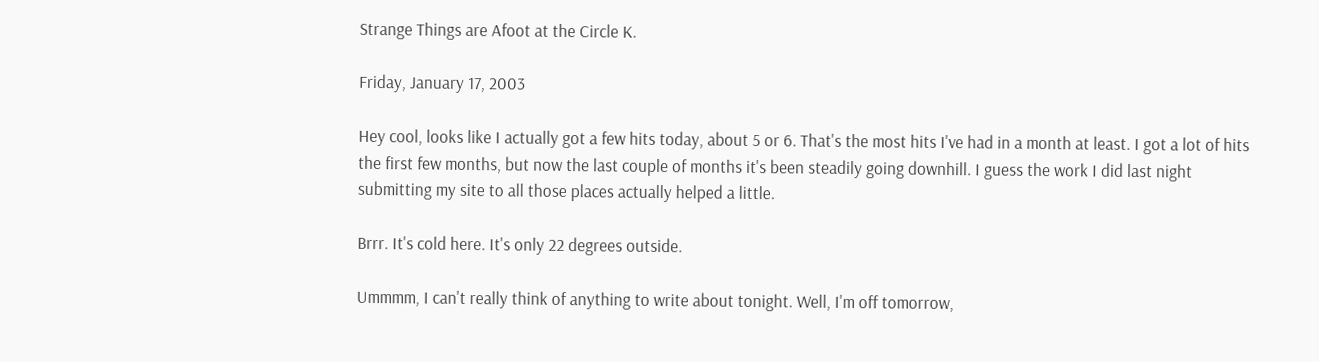Strange Things are Afoot at the Circle K.

Friday, January 17, 2003

Hey cool, looks like I actually got a few hits today, about 5 or 6. That's the most hits I've had in a month at least. I got a lot of hits the first few months, but now the last couple of months it's been steadily going downhill. I guess the work I did last night submitting my site to all those places actually helped a little.

Brrr. It's cold here. It's only 22 degrees outside.

Ummmm, I can't really think of anything to write about tonight. Well, I'm off tomorrow,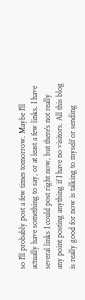so I'll probably post a few times tomorrow. Maybe I'll actually have something to say, or at least a few links. I have several links I could post right now, but there's not really any point posting anything if I have no visitors. All this blog is really good for now is talking to myself or sending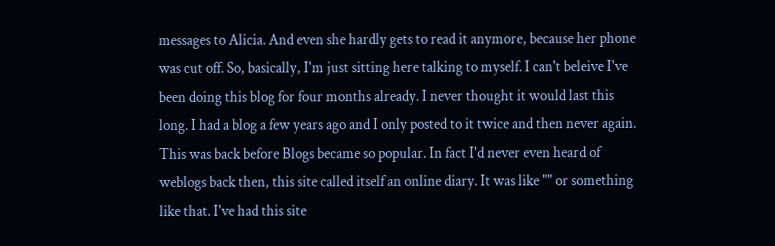messages to Alicia. And even she hardly gets to read it anymore, because her phone was cut off. So, basically, I'm just sitting here talking to myself. I can't beleive I've been doing this blog for four months already. I never thought it would last this long. I had a blog a few years ago and I only posted to it twice and then never again. This was back before Blogs became so popular. In fact I'd never even heard of weblogs back then, this site called itself an online diary. It was like "" or something like that. I've had this site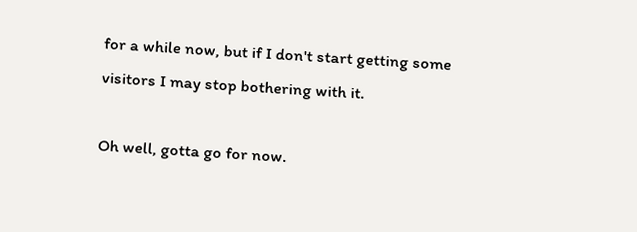for a while now, but if I don't start getting some visitors I may stop bothering with it.

Oh well, gotta go for now.